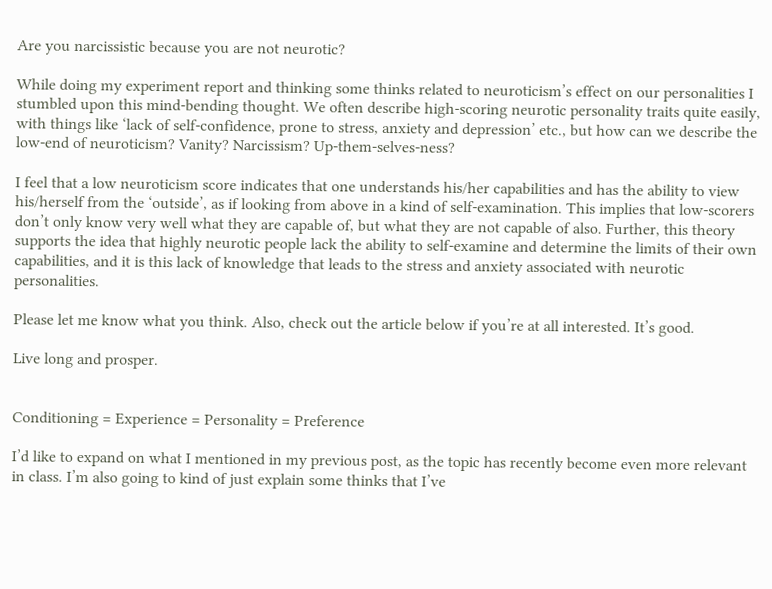Are you narcissistic because you are not neurotic?

While doing my experiment report and thinking some thinks related to neuroticism’s effect on our personalities I stumbled upon this mind-bending thought. We often describe high-scoring neurotic personality traits quite easily, with things like ‘lack of self-confidence, prone to stress, anxiety and depression’ etc., but how can we describe the low-end of neuroticism? Vanity? Narcissism? Up-them-selves-ness?

I feel that a low neuroticism score indicates that one understands his/her capabilities and has the ability to view his/herself from the ‘outside’, as if looking from above in a kind of self-examination. This implies that low-scorers don’t only know very well what they are capable of, but what they are not capable of also. Further, this theory supports the idea that highly neurotic people lack the ability to self-examine and determine the limits of their own capabilities, and it is this lack of knowledge that leads to the stress and anxiety associated with neurotic personalities.

Please let me know what you think. Also, check out the article below if you’re at all interested. It’s good.

Live long and prosper.


Conditioning = Experience = Personality = Preference

I’d like to expand on what I mentioned in my previous post, as the topic has recently become even more relevant in class. I’m also going to kind of just explain some thinks that I’ve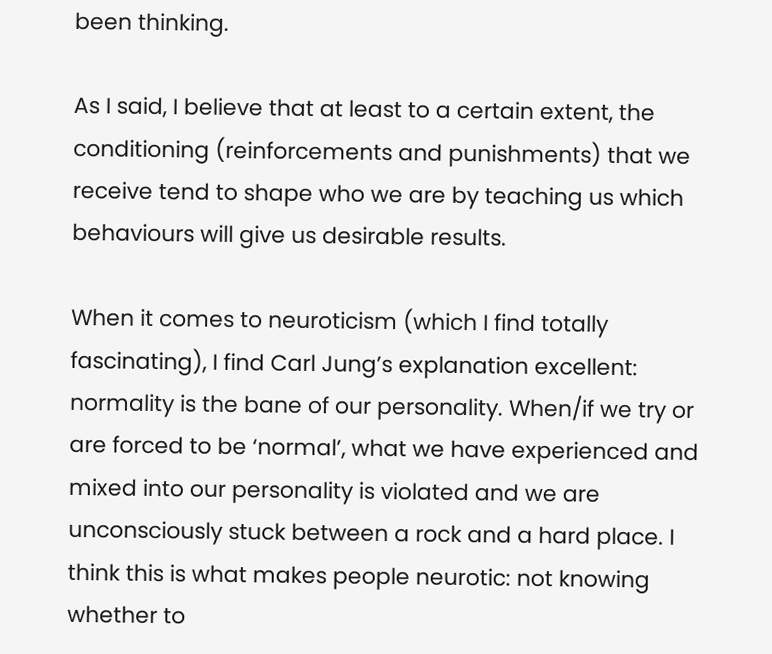been thinking.

As I said, I believe that at least to a certain extent, the conditioning (reinforcements and punishments) that we receive tend to shape who we are by teaching us which behaviours will give us desirable results.

When it comes to neuroticism (which I find totally fascinating), I find Carl Jung’s explanation excellent: normality is the bane of our personality. When/if we try or are forced to be ‘normal’, what we have experienced and mixed into our personality is violated and we are unconsciously stuck between a rock and a hard place. I think this is what makes people neurotic: not knowing whether to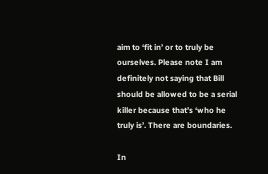aim to ‘fit in’ or to truly be ourselves. Please note I am definitely not saying that Bill should be allowed to be a serial killer because that’s ‘who he truly is’. There are boundaries.

In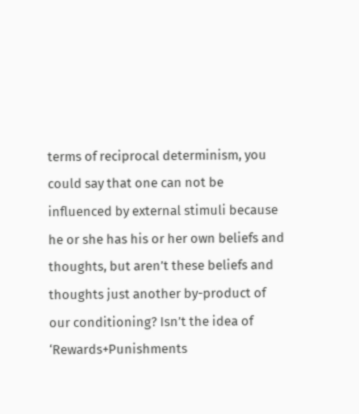terms of reciprocal determinism, you could say that one can not be influenced by external stimuli because he or she has his or her own beliefs and thoughts, but aren’t these beliefs and thoughts just another by-product of our conditioning? Isn’t the idea of ‘Rewards+Punishments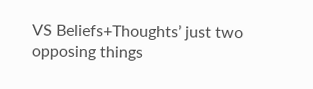VS Beliefs+Thoughts’ just two opposing things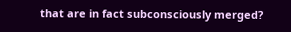that are in fact subconsciously merged?